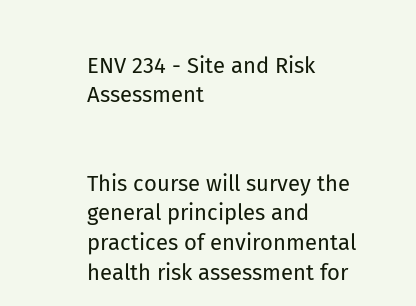ENV 234 - Site and Risk Assessment


This course will survey the general principles and practices of environmental health risk assessment for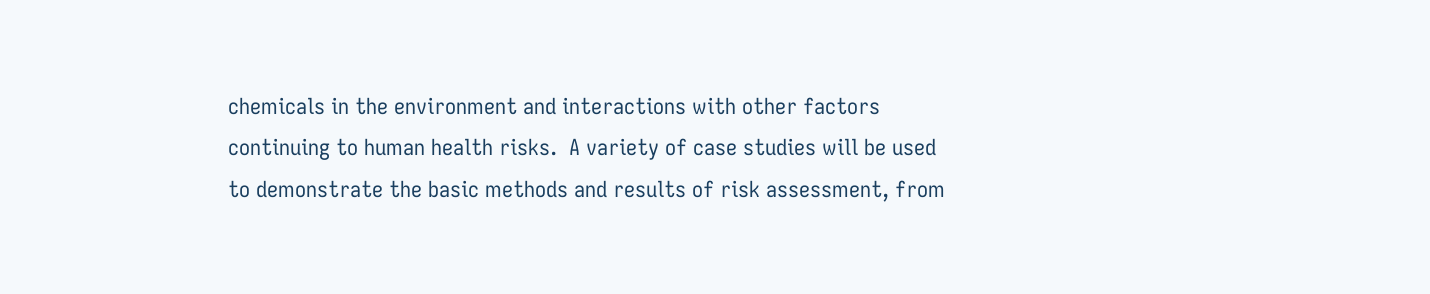chemicals in the environment and interactions with other factors continuing to human health risks.  A variety of case studies will be used to demonstrate the basic methods and results of risk assessment, from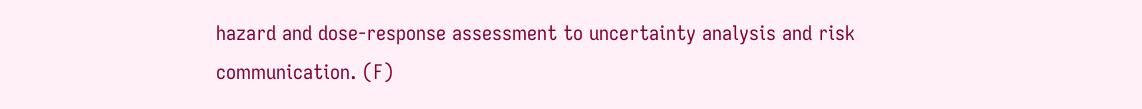hazard and dose-response assessment to uncertainty analysis and risk communication. (F)